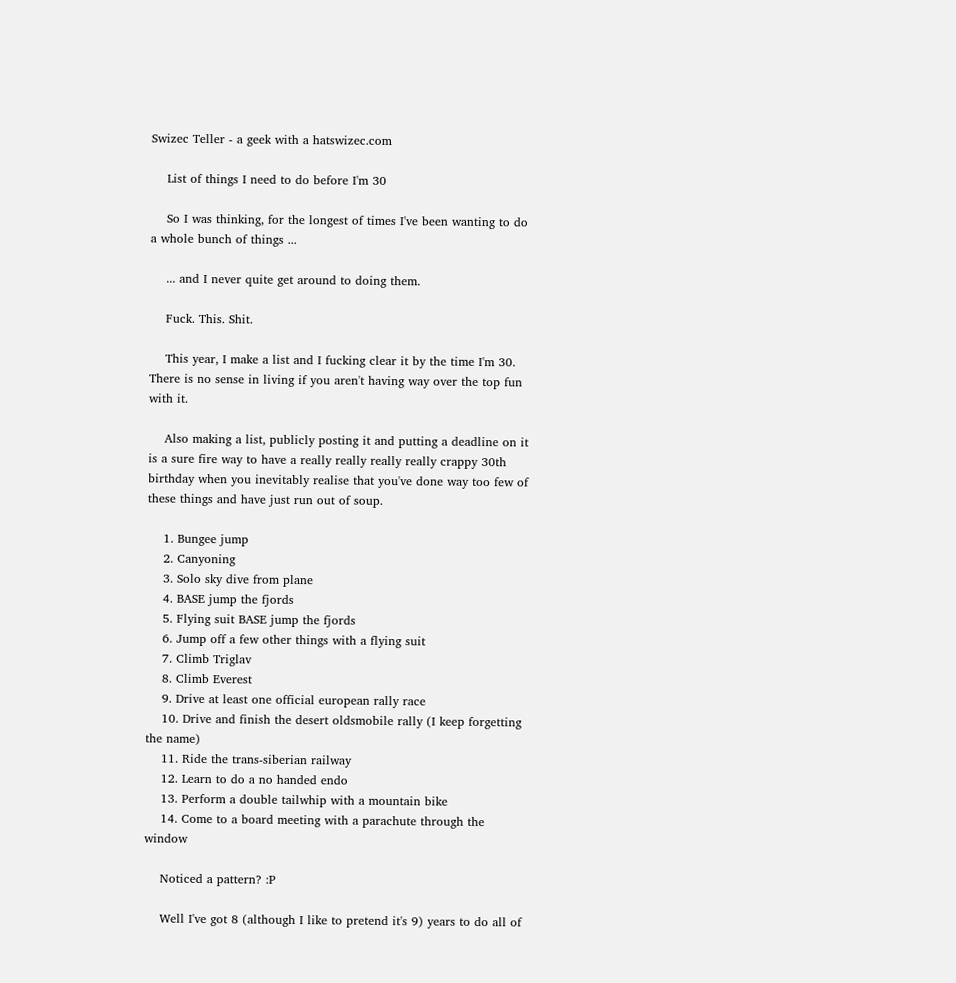Swizec Teller - a geek with a hatswizec.com

    List of things I need to do before I'm 30

    So I was thinking, for the longest of times I've been wanting to do a whole bunch of things ...

    ... and I never quite get around to doing them.

    Fuck. This. Shit.

    This year, I make a list and I fucking clear it by the time I'm 30. There is no sense in living if you aren't having way over the top fun with it.

    Also making a list, publicly posting it and putting a deadline on it is a sure fire way to have a really really really really crappy 30th birthday when you inevitably realise that you've done way too few of these things and have just run out of soup.

    1. Bungee jump
    2. Canyoning
    3. Solo sky dive from plane
    4. BASE jump the fjords
    5. Flying suit BASE jump the fjords
    6. Jump off a few other things with a flying suit
    7. Climb Triglav
    8. Climb Everest
    9. Drive at least one official european rally race
    10. Drive and finish the desert oldsmobile rally (I keep forgetting the name)
    11. Ride the trans-siberian railway
    12. Learn to do a no handed endo
    13. Perform a double tailwhip with a mountain bike
    14. Come to a board meeting with a parachute through the window

    Noticed a pattern? :P

    Well I've got 8 (although I like to pretend it's 9) years to do all of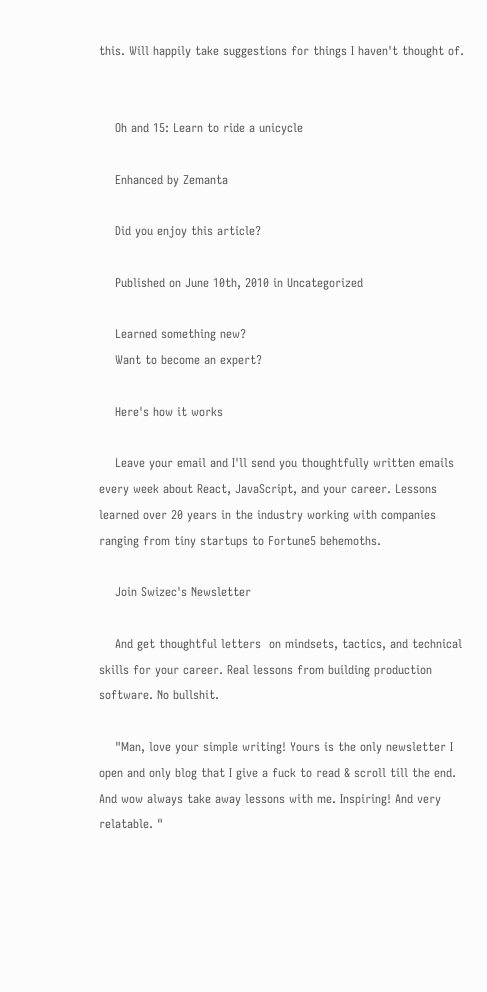this. Will happily take suggestions for things I haven't thought of.


    Oh and 15: Learn to ride a unicycle

    Enhanced by Zemanta

    Did you enjoy this article?

    Published on June 10th, 2010 in Uncategorized

    Learned something new?
    Want to become an expert?

    Here's how it works

    Leave your email and I'll send you thoughtfully written emails every week about React, JavaScript, and your career. Lessons learned over 20 years in the industry working with companies ranging from tiny startups to Fortune5 behemoths.

    Join Swizec's Newsletter

    And get thoughtful letters  on mindsets, tactics, and technical skills for your career. Real lessons from building production software. No bullshit.

    "Man, love your simple writing! Yours is the only newsletter I open and only blog that I give a fuck to read & scroll till the end. And wow always take away lessons with me. Inspiring! And very relatable. "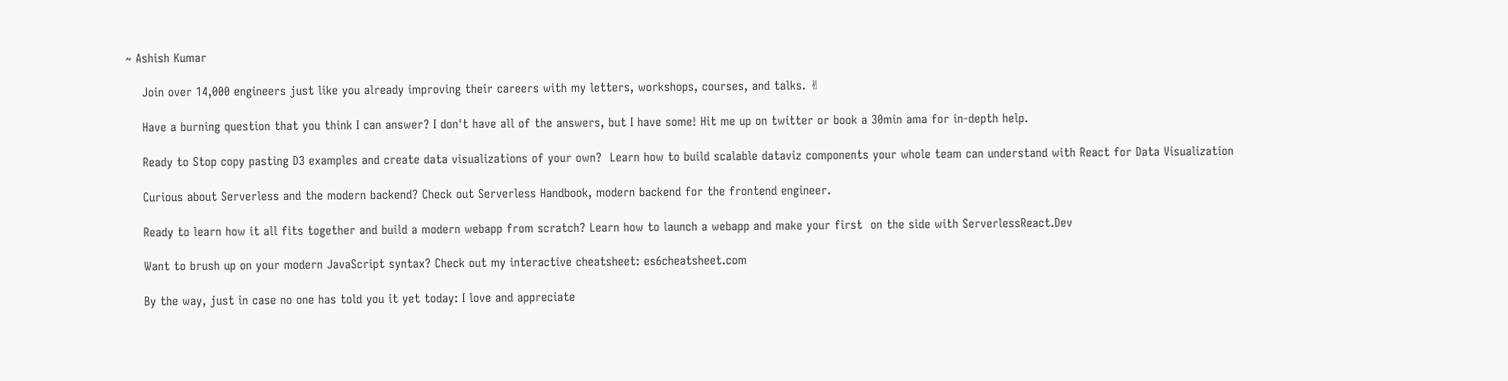~ Ashish Kumar

    Join over 14,000 engineers just like you already improving their careers with my letters, workshops, courses, and talks. ✌

    Have a burning question that you think I can answer? I don't have all of the answers, but I have some! Hit me up on twitter or book a 30min ama for in-depth help.

    Ready to Stop copy pasting D3 examples and create data visualizations of your own?  Learn how to build scalable dataviz components your whole team can understand with React for Data Visualization

    Curious about Serverless and the modern backend? Check out Serverless Handbook, modern backend for the frontend engineer.

    Ready to learn how it all fits together and build a modern webapp from scratch? Learn how to launch a webapp and make your first  on the side with ServerlessReact.Dev

    Want to brush up on your modern JavaScript syntax? Check out my interactive cheatsheet: es6cheatsheet.com

    By the way, just in case no one has told you it yet today: I love and appreciate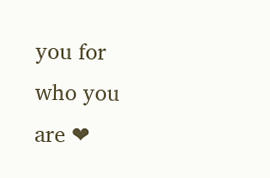you for who you are ❤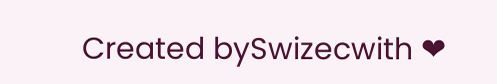Created bySwizecwith ❤